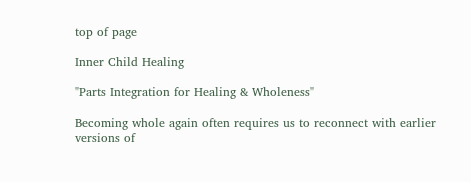top of page

Inner Child Healing

"Parts Integration for Healing & Wholeness"

Becoming whole again often requires us to reconnect with earlier versions of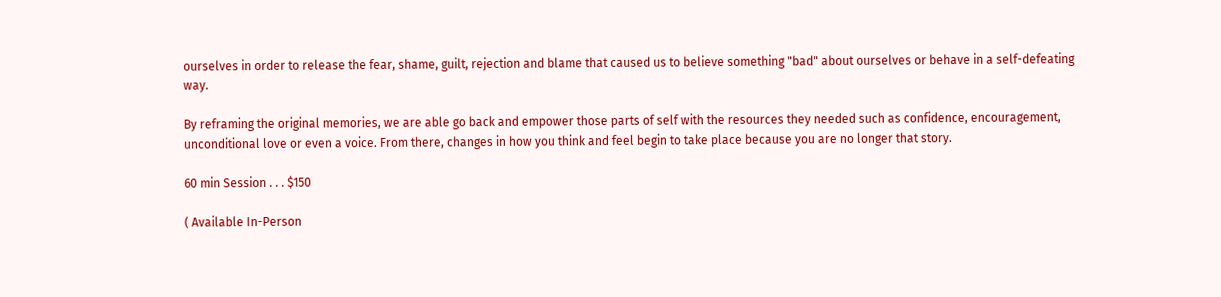ourselves in order to release the fear, shame, guilt, rejection and blame that caused us to believe something "bad" about ourselves or behave in a self-defeating way.

By reframing the original memories, we are able go back and empower those parts of self with the resources they needed such as confidence, encouragement, unconditional love or even a voice. From there, changes in how you think and feel begin to take place because you are no longer that story.

60 min Session . . . $150

( Available In-Person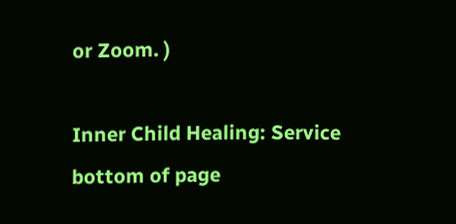or Zoom. )

Inner Child Healing: Service
bottom of page